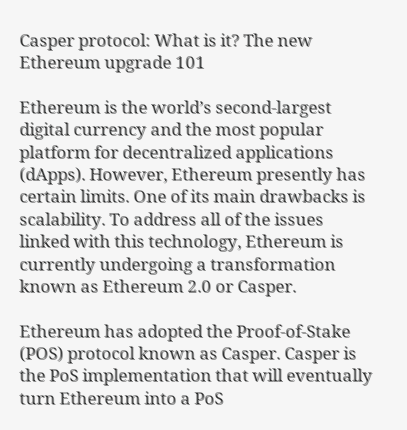Casper protocol: What is it? The new Ethereum upgrade 101

Ethereum is the world’s second-largest digital currency and the most popular platform for decentralized applications (dApps). However, Ethereum presently has certain limits. One of its main drawbacks is scalability. To address all of the issues linked with this technology, Ethereum is currently undergoing a transformation known as Ethereum 2.0 or Casper.

Ethereum has adopted the Proof-of-Stake (POS) protocol known as Casper. Casper is the PoS implementation that will eventually turn Ethereum into a PoS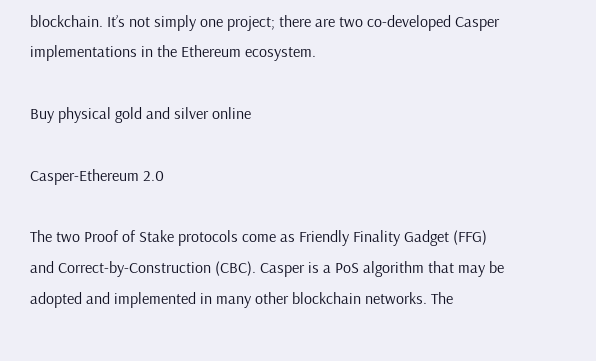blockchain. It’s not simply one project; there are two co-developed Casper implementations in the Ethereum ecosystem.

Buy physical gold and silver online

Casper-Ethereum 2.0

The two Proof of Stake protocols come as Friendly Finality Gadget (FFG) and Correct-by-Construction (CBC). Casper is a PoS algorithm that may be adopted and implemented in many other blockchain networks. The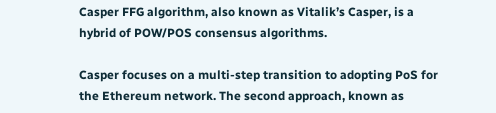Casper FFG algorithm, also known as Vitalik’s Casper, is a hybrid of POW/POS consensus algorithms.

Casper focuses on a multi-step transition to adopting PoS for the Ethereum network. The second approach, known as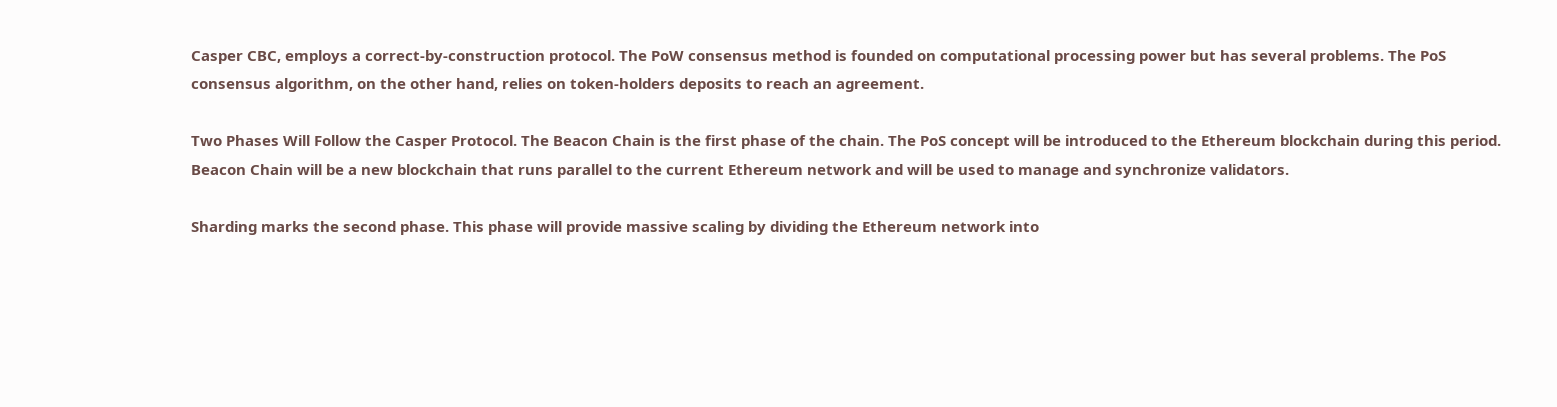Casper CBC, employs a correct-by-construction protocol. The PoW consensus method is founded on computational processing power but has several problems. The PoS consensus algorithm, on the other hand, relies on token-holders deposits to reach an agreement.

Two Phases Will Follow the Casper Protocol. The Beacon Chain is the first phase of the chain. The PoS concept will be introduced to the Ethereum blockchain during this period. Beacon Chain will be a new blockchain that runs parallel to the current Ethereum network and will be used to manage and synchronize validators.

Sharding marks the second phase. This phase will provide massive scaling by dividing the Ethereum network into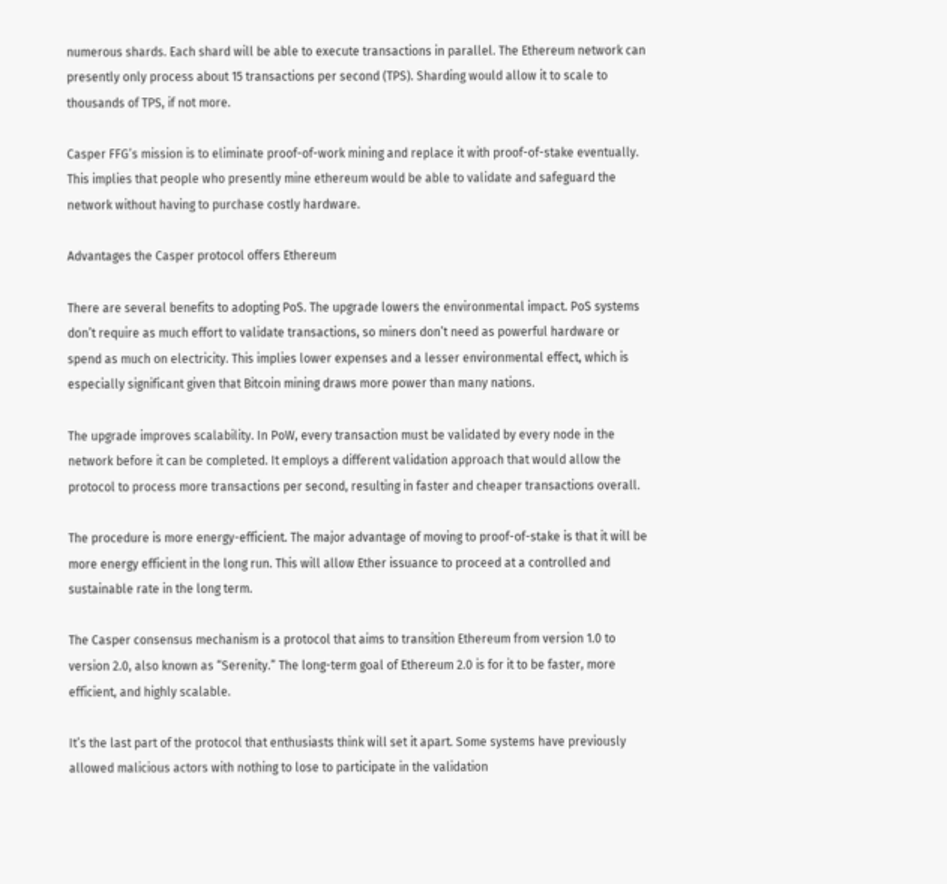numerous shards. Each shard will be able to execute transactions in parallel. The Ethereum network can presently only process about 15 transactions per second (TPS). Sharding would allow it to scale to thousands of TPS, if not more.

Casper FFG’s mission is to eliminate proof-of-work mining and replace it with proof-of-stake eventually. This implies that people who presently mine ethereum would be able to validate and safeguard the network without having to purchase costly hardware.

Advantages the Casper protocol offers Ethereum

There are several benefits to adopting PoS. The upgrade lowers the environmental impact. PoS systems don’t require as much effort to validate transactions, so miners don’t need as powerful hardware or spend as much on electricity. This implies lower expenses and a lesser environmental effect, which is especially significant given that Bitcoin mining draws more power than many nations.

The upgrade improves scalability. In PoW, every transaction must be validated by every node in the network before it can be completed. It employs a different validation approach that would allow the protocol to process more transactions per second, resulting in faster and cheaper transactions overall.

The procedure is more energy-efficient. The major advantage of moving to proof-of-stake is that it will be more energy efficient in the long run. This will allow Ether issuance to proceed at a controlled and sustainable rate in the long term.

The Casper consensus mechanism is a protocol that aims to transition Ethereum from version 1.0 to version 2.0, also known as “Serenity.” The long-term goal of Ethereum 2.0 is for it to be faster, more efficient, and highly scalable.

It’s the last part of the protocol that enthusiasts think will set it apart. Some systems have previously allowed malicious actors with nothing to lose to participate in the validation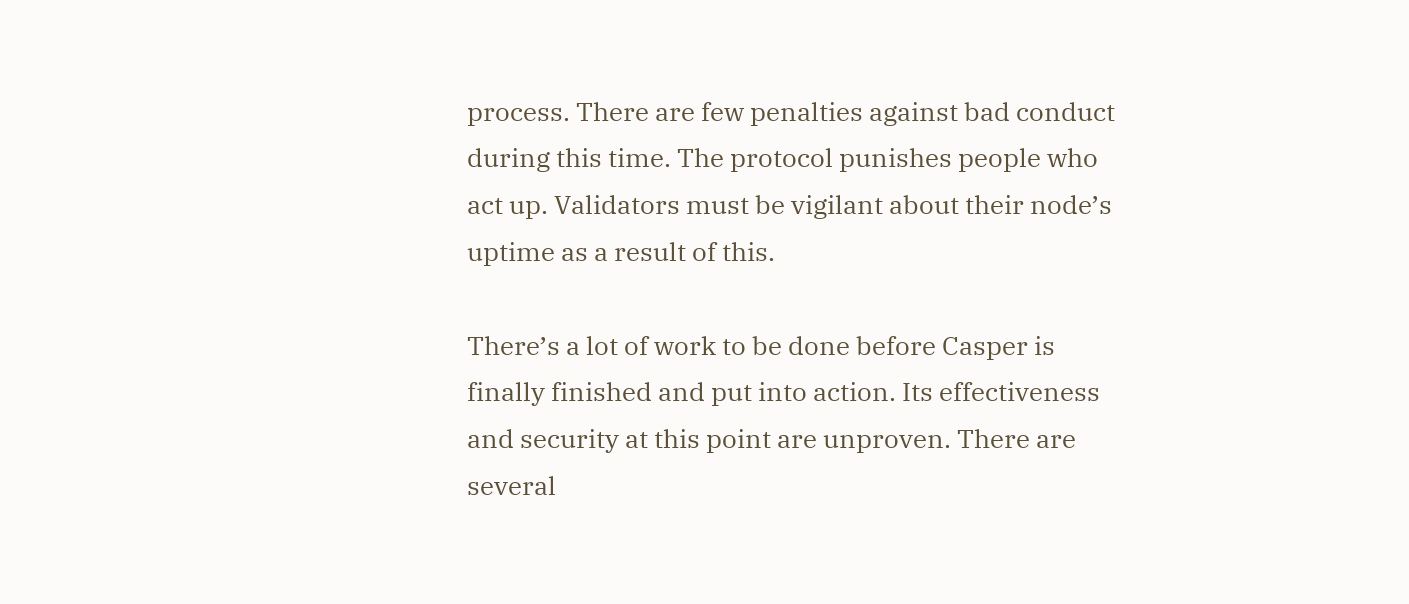process. There are few penalties against bad conduct during this time. The protocol punishes people who act up. Validators must be vigilant about their node’s uptime as a result of this.

There’s a lot of work to be done before Casper is finally finished and put into action. Its effectiveness and security at this point are unproven. There are several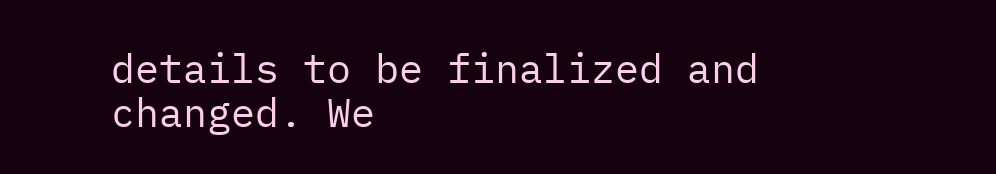details to be finalized and changed. We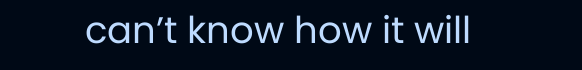can’t know how it will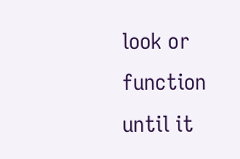look or function until it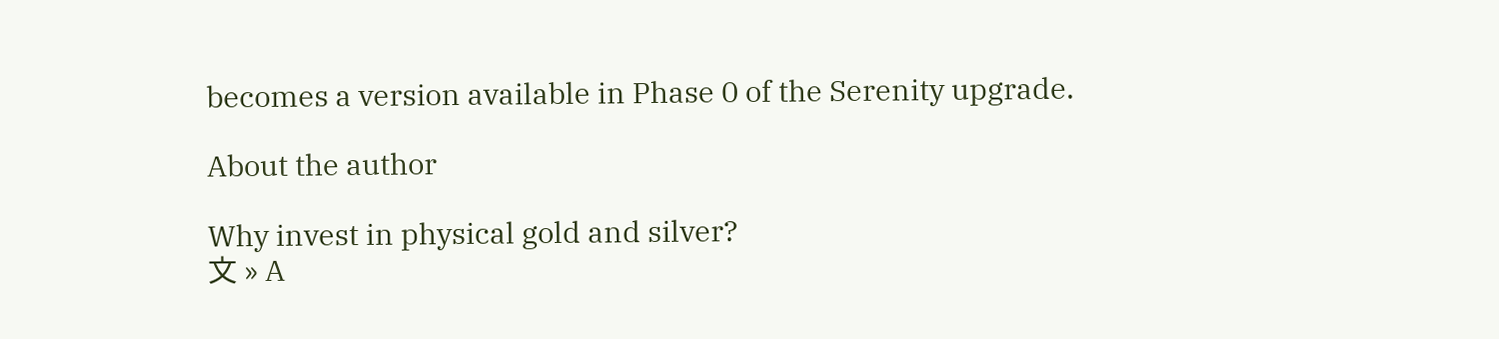becomes a version available in Phase 0 of the Serenity upgrade.

About the author

Why invest in physical gold and silver?
文 » A